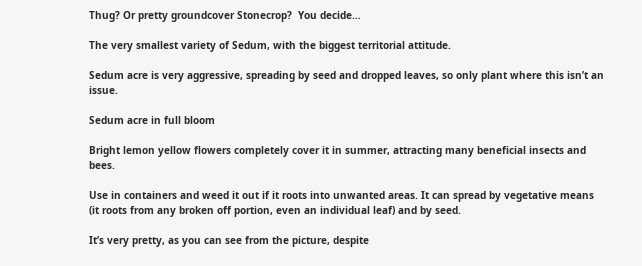Thug? Or pretty groundcover Stonecrop?  You decide…

The very smallest variety of Sedum, with the biggest territorial attitude.

Sedum acre is very aggressive, spreading by seed and dropped leaves, so only plant where this isn’t an issue.

Sedum acre in full bloom

Bright lemon yellow flowers completely cover it in summer, attracting many beneficial insects and bees.

Use in containers and weed it out if it roots into unwanted areas. It can spread by vegetative means (it roots from any broken off portion, even an individual leaf) and by seed.

It’s very pretty, as you can see from the picture, despite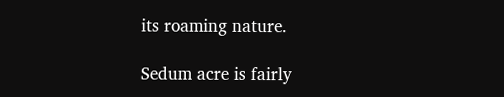its roaming nature.

Sedum acre is fairly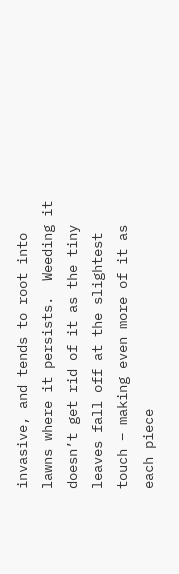invasive, and tends to root into lawns where it persists.  Weeding it doesn’t get rid of it as the tiny leaves fall off at the slightest touch – making even more of it as each piece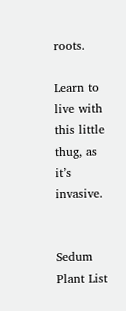roots.

Learn to live with this little thug, as it’s invasive.


Sedum Plant List